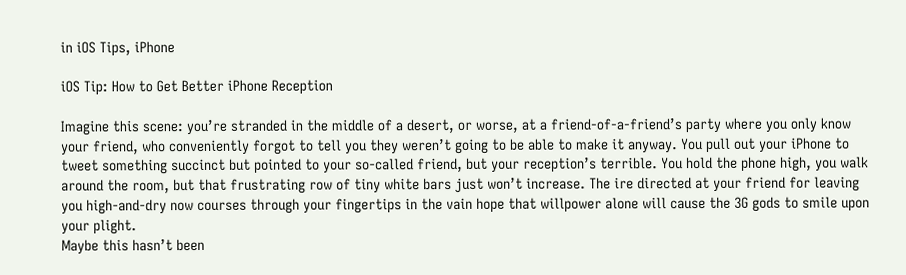in iOS Tips, iPhone

iOS Tip: How to Get Better iPhone Reception

Imagine this scene: you’re stranded in the middle of a desert, or worse, at a friend-of-a-friend’s party where you only know your friend, who conveniently forgot to tell you they weren’t going to be able to make it anyway. You pull out your iPhone to tweet something succinct but pointed to your so-called friend, but your reception’s terrible. You hold the phone high, you walk around the room, but that frustrating row of tiny white bars just won’t increase. The ire directed at your friend for leaving you high-and-dry now courses through your fingertips in the vain hope that willpower alone will cause the 3G gods to smile upon your plight.
Maybe this hasn’t been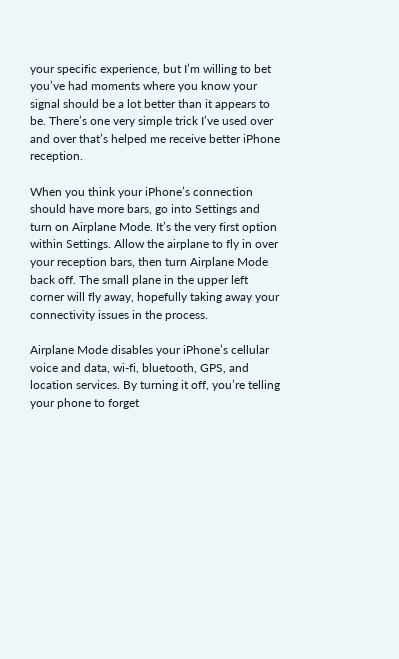your specific experience, but I’m willing to bet you’ve had moments where you know your signal should be a lot better than it appears to be. There’s one very simple trick I’ve used over and over that’s helped me receive better iPhone reception.

When you think your iPhone’s connection should have more bars, go into Settings and turn on Airplane Mode. It’s the very first option within Settings. Allow the airplane to fly in over your reception bars, then turn Airplane Mode back off. The small plane in the upper left corner will fly away, hopefully taking away your connectivity issues in the process.

Airplane Mode disables your iPhone’s cellular voice and data, wi-fi, bluetooth, GPS, and location services. By turning it off, you’re telling your phone to forget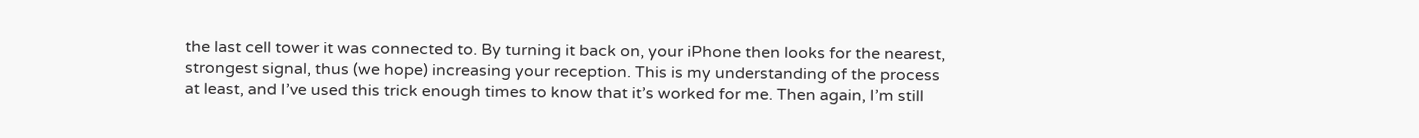the last cell tower it was connected to. By turning it back on, your iPhone then looks for the nearest, strongest signal, thus (we hope) increasing your reception. This is my understanding of the process at least, and I’ve used this trick enough times to know that it’s worked for me. Then again, I’m still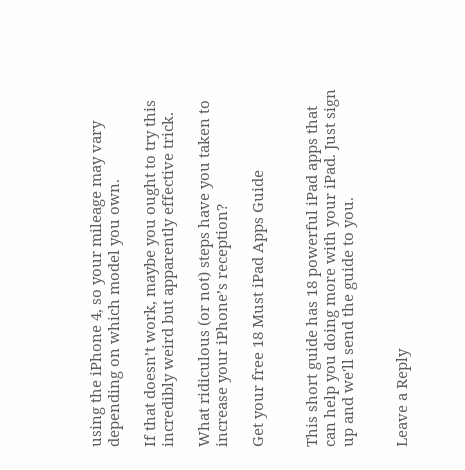using the iPhone 4, so your mileage may vary depending on which model you own.

If that doesn’t work, maybe you ought to try this incredibly weird but apparently effective trick.

What ridiculous (or not) steps have you taken to increase your iPhone’s reception?

Get your free 18 Must iPad Apps Guide


This short guide has 18 powerful iPad apps that can help you doing more with your iPad. Just sign up and we'll send the guide to you.


Leave a Reply